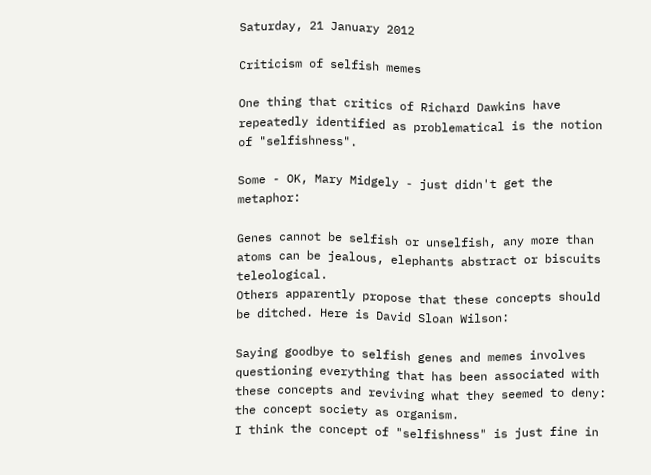Saturday, 21 January 2012

Criticism of selfish memes

One thing that critics of Richard Dawkins have repeatedly identified as problematical is the notion of "selfishness".

Some - OK, Mary Midgely - just didn't get the metaphor:

Genes cannot be selfish or unselfish, any more than atoms can be jealous, elephants abstract or biscuits teleological.
Others apparently propose that these concepts should be ditched. Here is David Sloan Wilson:

Saying goodbye to selfish genes and memes involves questioning everything that has been associated with these concepts and reviving what they seemed to deny: the concept society as organism.
I think the concept of "selfishness" is just fine in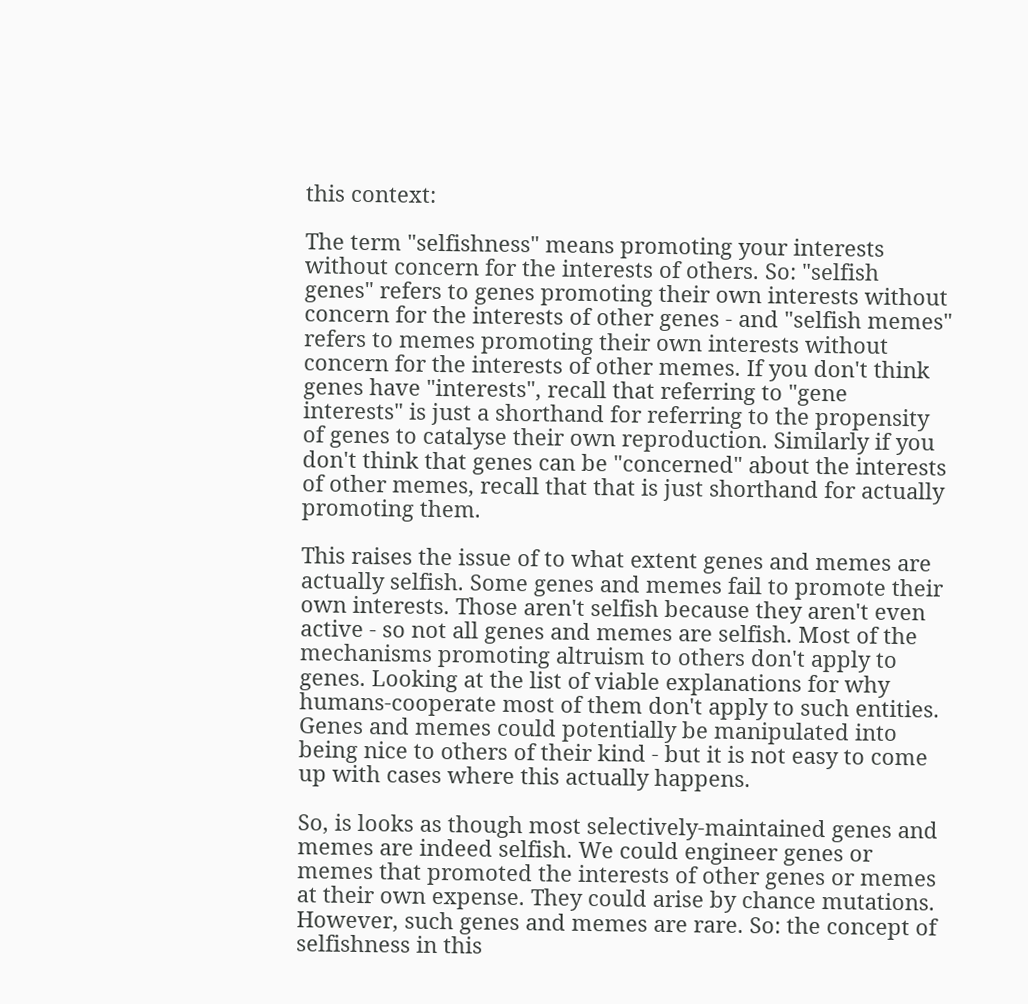this context:

The term "selfishness" means promoting your interests without concern for the interests of others. So: "selfish genes" refers to genes promoting their own interests without concern for the interests of other genes - and "selfish memes" refers to memes promoting their own interests without concern for the interests of other memes. If you don't think genes have "interests", recall that referring to "gene interests" is just a shorthand for referring to the propensity of genes to catalyse their own reproduction. Similarly if you don't think that genes can be "concerned" about the interests of other memes, recall that that is just shorthand for actually promoting them.

This raises the issue of to what extent genes and memes are actually selfish. Some genes and memes fail to promote their own interests. Those aren't selfish because they aren't even active - so not all genes and memes are selfish. Most of the mechanisms promoting altruism to others don't apply to genes. Looking at the list of viable explanations for why humans-cooperate most of them don't apply to such entities. Genes and memes could potentially be manipulated into being nice to others of their kind - but it is not easy to come up with cases where this actually happens.

So, is looks as though most selectively-maintained genes and memes are indeed selfish. We could engineer genes or memes that promoted the interests of other genes or memes at their own expense. They could arise by chance mutations. However, such genes and memes are rare. So: the concept of selfishness in this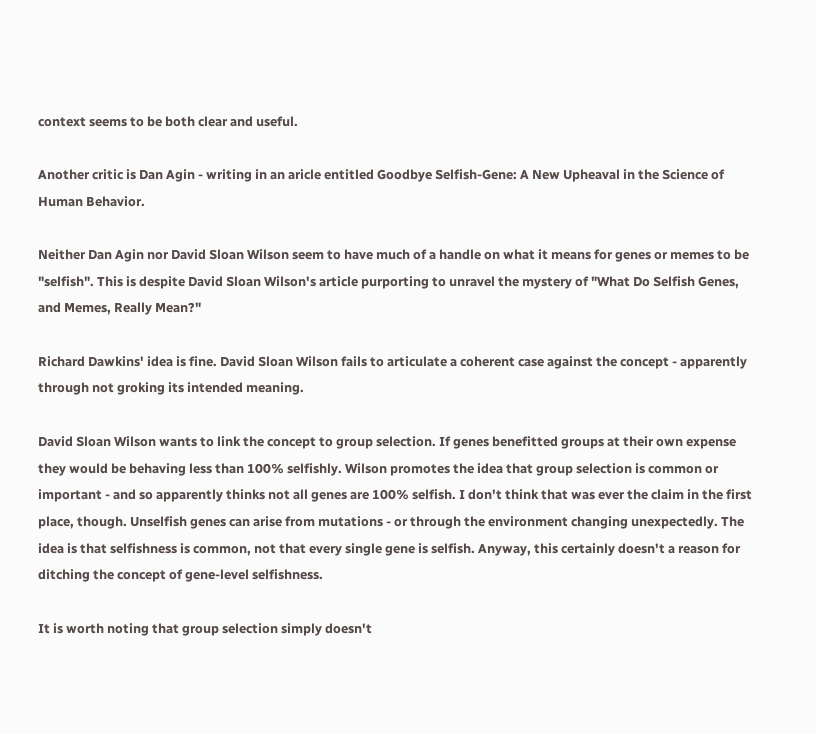context seems to be both clear and useful.

Another critic is Dan Agin - writing in an aricle entitled Goodbye Selfish-Gene: A New Upheaval in the Science of Human Behavior.

Neither Dan Agin nor David Sloan Wilson seem to have much of a handle on what it means for genes or memes to be "selfish". This is despite David Sloan Wilson's article purporting to unravel the mystery of "What Do Selfish Genes, and Memes, Really Mean?"

Richard Dawkins' idea is fine. David Sloan Wilson fails to articulate a coherent case against the concept - apparently through not groking its intended meaning.

David Sloan Wilson wants to link the concept to group selection. If genes benefitted groups at their own expense they would be behaving less than 100% selfishly. Wilson promotes the idea that group selection is common or important - and so apparently thinks not all genes are 100% selfish. I don't think that was ever the claim in the first place, though. Unselfish genes can arise from mutations - or through the environment changing unexpectedly. The idea is that selfishness is common, not that every single gene is selfish. Anyway, this certainly doesn't a reason for ditching the concept of gene-level selfishness.

It is worth noting that group selection simply doesn't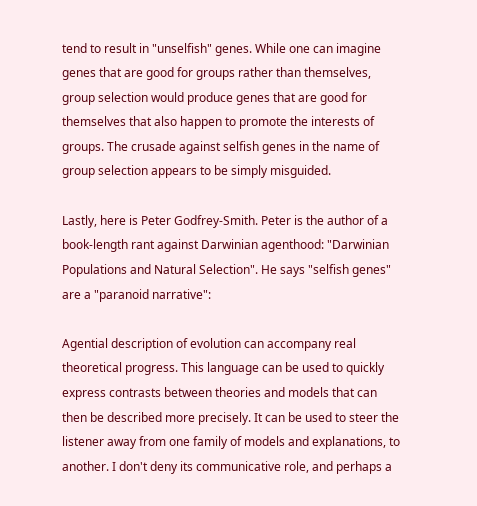tend to result in "unselfish" genes. While one can imagine genes that are good for groups rather than themselves, group selection would produce genes that are good for themselves that also happen to promote the interests of groups. The crusade against selfish genes in the name of group selection appears to be simply misguided.

Lastly, here is Peter Godfrey-Smith. Peter is the author of a book-length rant against Darwinian agenthood: "Darwinian Populations and Natural Selection". He says "selfish genes" are a "paranoid narrative":

Agential description of evolution can accompany real theoretical progress. This language can be used to quickly express contrasts between theories and models that can then be described more precisely. It can be used to steer the listener away from one family of models and explanations, to another. I don't deny its communicative role, and perhaps a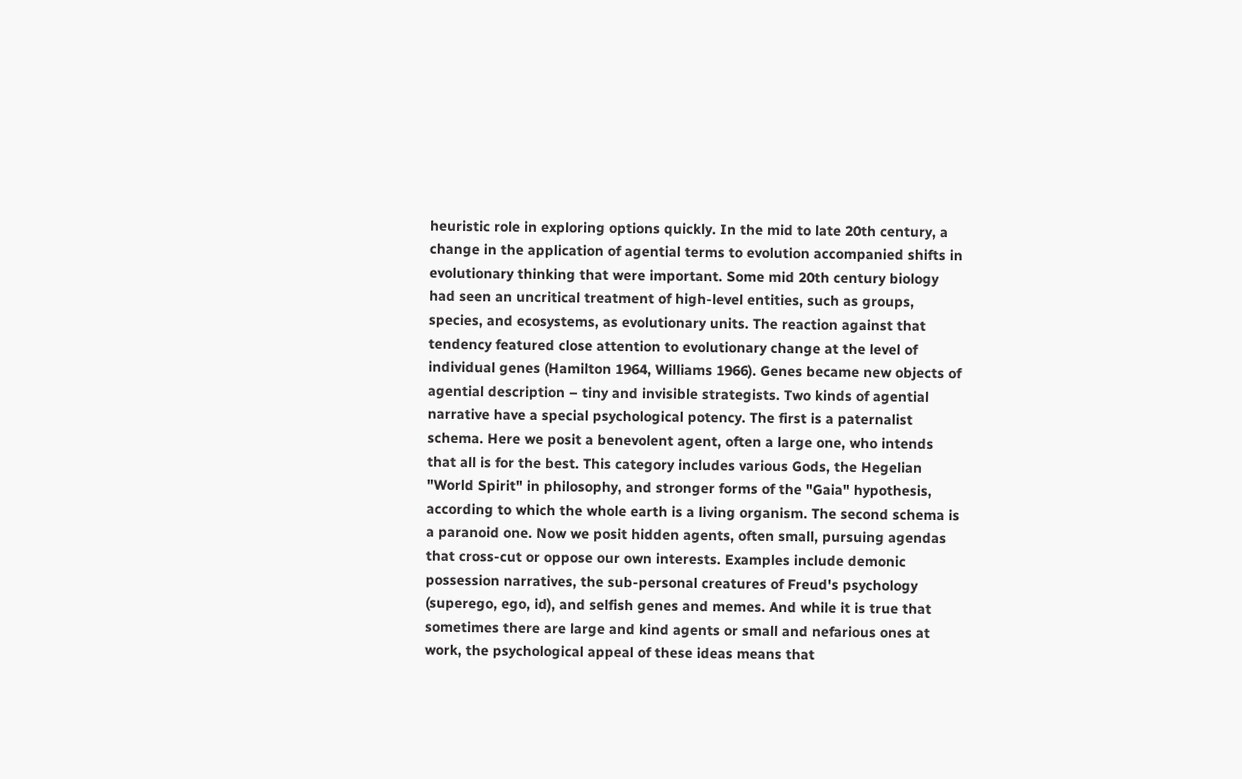heuristic role in exploring options quickly. In the mid to late 20th century, a change in the application of agential terms to evolution accompanied shifts in evolutionary thinking that were important. Some mid 20th century biology had seen an uncritical treatment of high-level entities, such as groups, species, and ecosystems, as evolutionary units. The reaction against that tendency featured close attention to evolutionary change at the level of individual genes (Hamilton 1964, Williams 1966). Genes became new objects of agential description – tiny and invisible strategists. Two kinds of agential narrative have a special psychological potency. The first is a paternalist schema. Here we posit a benevolent agent, often a large one, who intends that all is for the best. This category includes various Gods, the Hegelian "World Spirit" in philosophy, and stronger forms of the "Gaia" hypothesis, according to which the whole earth is a living organism. The second schema is a paranoid one. Now we posit hidden agents, often small, pursuing agendas that cross-cut or oppose our own interests. Examples include demonic possession narratives, the sub-personal creatures of Freud's psychology (superego, ego, id), and selfish genes and memes. And while it is true that sometimes there are large and kind agents or small and nefarious ones at work, the psychological appeal of these ideas means that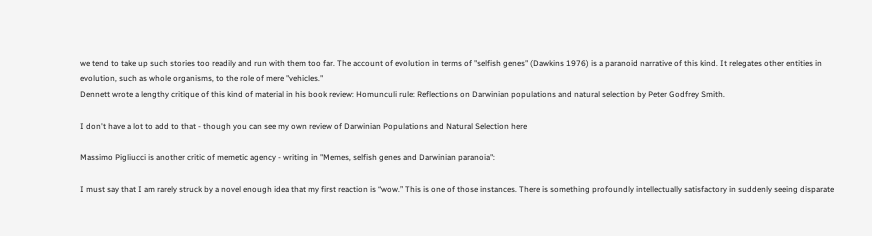we tend to take up such stories too readily and run with them too far. The account of evolution in terms of "selfish genes" (Dawkins 1976) is a paranoid narrative of this kind. It relegates other entities in evolution, such as whole organisms, to the role of mere "vehicles."
Dennett wrote a lengthy critique of this kind of material in his book review: Homunculi rule: Reflections on Darwinian populations and natural selection by Peter Godfrey Smith.

I don't have a lot to add to that - though you can see my own review of Darwinian Populations and Natural Selection here

Massimo Pigliucci is another critic of memetic agency - writing in "Memes, selfish genes and Darwinian paranoia":

I must say that I am rarely struck by a novel enough idea that my first reaction is “wow.” This is one of those instances. There is something profoundly intellectually satisfactory in suddenly seeing disparate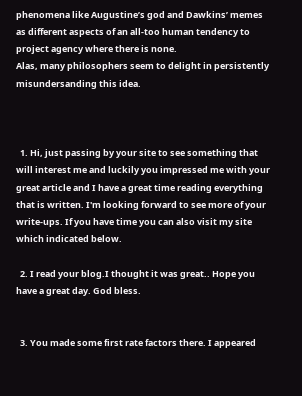phenomena like Augustine’s god and Dawkins’ memes as different aspects of an all-too human tendency to project agency where there is none.
Alas, many philosophers seem to delight in persistently misundersanding this idea.



  1. Hi, just passing by your site to see something that will interest me and luckily you impressed me with your great article and I have a great time reading everything that is written. I'm looking forward to see more of your write-ups. If you have time you can also visit my site which indicated below.

  2. I read your blog.I thought it was great.. Hope you have a great day. God bless.


  3. You made some first rate factors there. I appeared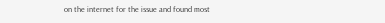on the internet for the issue and found most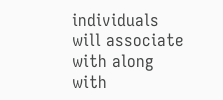individuals will associate with along with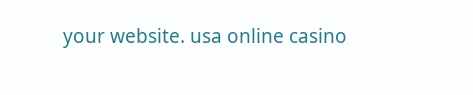your website. usa online casino